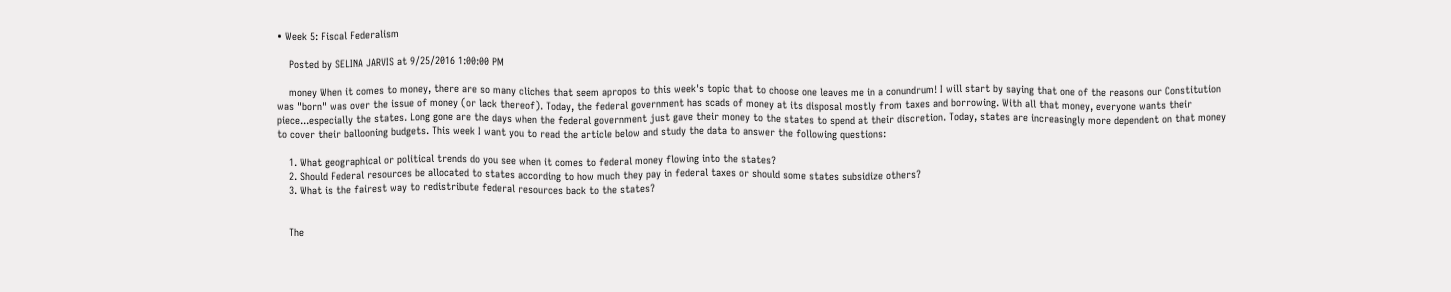• Week 5: Fiscal Federalism

    Posted by SELINA JARVIS at 9/25/2016 1:00:00 PM

    money When it comes to money, there are so many cliches that seem apropos to this week's topic that to choose one leaves me in a conundrum! I will start by saying that one of the reasons our Constitution was "born" was over the issue of money (or lack thereof). Today, the federal government has scads of money at its disposal mostly from taxes and borrowing. With all that money, everyone wants their piece...especially the states. Long gone are the days when the federal government just gave their money to the states to spend at their discretion. Today, states are increasingly more dependent on that money to cover their ballooning budgets. This week I want you to read the article below and study the data to answer the following questions:

    1. What geographical or political trends do you see when it comes to federal money flowing into the states?
    2. Should Federal resources be allocated to states according to how much they pay in federal taxes or should some states subsidize others?
    3. What is the fairest way to redistribute federal resources back to the states?


    The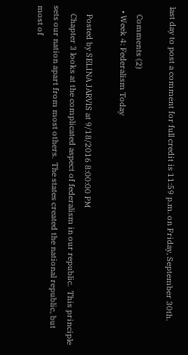last day to post a comment for full credit is 11:59 p.m. on Friday, September 30th.

    Comments (2)
  • Week 4: Federalism Today

    Posted by SELINA JARVIS at 9/18/2016 8:00:00 PM
    Chapter 3 looks at the complicated aspect of federalism in our republic.  This principle sets our nation apart from most others.  The states created the national republic, but most of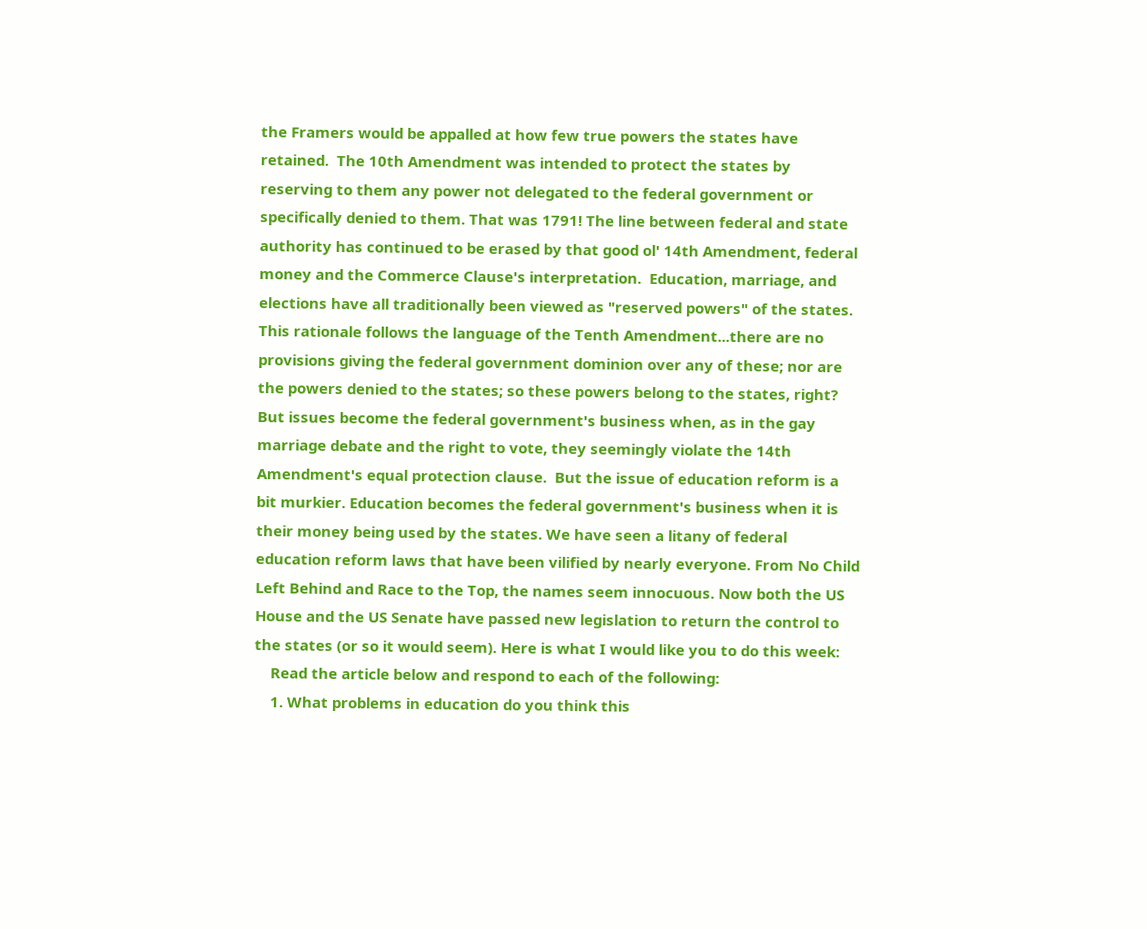the Framers would be appalled at how few true powers the states have retained.  The 10th Amendment was intended to protect the states by reserving to them any power not delegated to the federal government or specifically denied to them. That was 1791! The line between federal and state authority has continued to be erased by that good ol' 14th Amendment, federal money and the Commerce Clause's interpretation.  Education, marriage, and elections have all traditionally been viewed as "reserved powers" of the states.  This rationale follows the language of the Tenth Amendment...there are no provisions giving the federal government dominion over any of these; nor are the powers denied to the states; so these powers belong to the states, right?  But issues become the federal government's business when, as in the gay marriage debate and the right to vote, they seemingly violate the 14th Amendment's equal protection clause.  But the issue of education reform is a bit murkier. Education becomes the federal government's business when it is their money being used by the states. We have seen a litany of federal education reform laws that have been vilified by nearly everyone. From No Child Left Behind and Race to the Top, the names seem innocuous. Now both the US House and the US Senate have passed new legislation to return the control to the states (or so it would seem). Here is what I would like you to do this week:
    Read the article below and respond to each of the following:
    1. What problems in education do you think this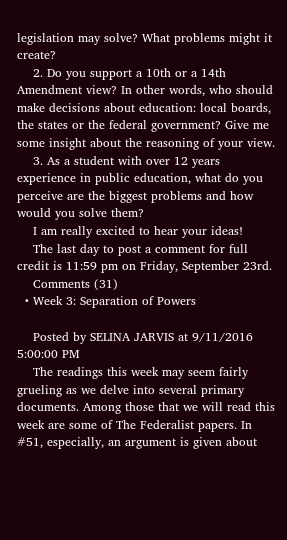legislation may solve? What problems might it create?
    2. Do you support a 10th or a 14th Amendment view? In other words, who should make decisions about education: local boards, the states or the federal government? Give me some insight about the reasoning of your view.
    3. As a student with over 12 years experience in public education, what do you perceive are the biggest problems and how would you solve them?
    I am really excited to hear your ideas!
    The last day to post a comment for full credit is 11:59 pm on Friday, September 23rd.
    Comments (31)
  • Week 3: Separation of Powers

    Posted by SELINA JARVIS at 9/11/2016 5:00:00 PM
    The readings this week may seem fairly grueling as we delve into several primary documents. Among those that we will read this week are some of The Federalist papers. In #51, especially, an argument is given about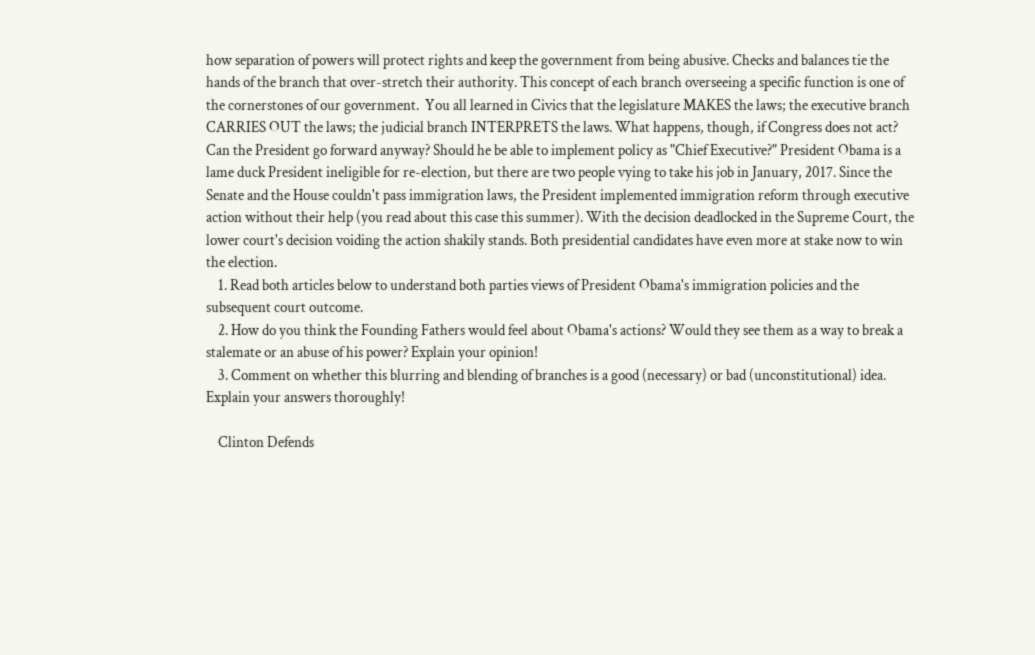how separation of powers will protect rights and keep the government from being abusive. Checks and balances tie the hands of the branch that over-stretch their authority. This concept of each branch overseeing a specific function is one of the cornerstones of our government.  You all learned in Civics that the legislature MAKES the laws; the executive branch CARRIES OUT the laws; the judicial branch INTERPRETS the laws. What happens, though, if Congress does not act? Can the President go forward anyway? Should he be able to implement policy as "Chief Executive?" President Obama is a lame duck President ineligible for re-election, but there are two people vying to take his job in January, 2017. Since the Senate and the House couldn't pass immigration laws, the President implemented immigration reform through executive action without their help (you read about this case this summer). With the decision deadlocked in the Supreme Court, the lower court's decision voiding the action shakily stands. Both presidential candidates have even more at stake now to win the election.
    1. Read both articles below to understand both parties views of President Obama's immigration policies and the subsequent court outcome.
    2. How do you think the Founding Fathers would feel about Obama's actions? Would they see them as a way to break a stalemate or an abuse of his power? Explain your opinion!
    3. Comment on whether this blurring and blending of branches is a good (necessary) or bad (unconstitutional) idea. Explain your answers thoroughly!

    Clinton Defends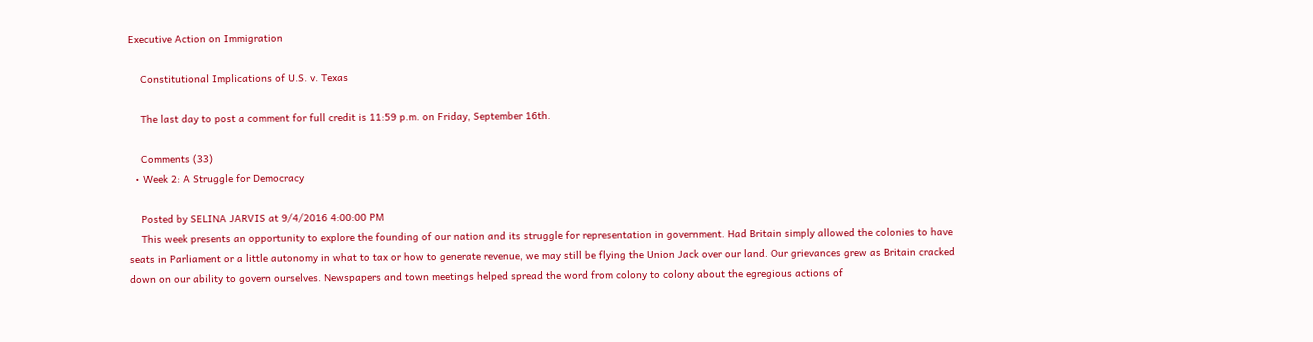Executive Action on Immigration

    Constitutional Implications of U.S. v. Texas

    The last day to post a comment for full credit is 11:59 p.m. on Friday, September 16th.

    Comments (33)
  • Week 2: A Struggle for Democracy

    Posted by SELINA JARVIS at 9/4/2016 4:00:00 PM
    This week presents an opportunity to explore the founding of our nation and its struggle for representation in government. Had Britain simply allowed the colonies to have seats in Parliament or a little autonomy in what to tax or how to generate revenue, we may still be flying the Union Jack over our land. Our grievances grew as Britain cracked down on our ability to govern ourselves. Newspapers and town meetings helped spread the word from colony to colony about the egregious actions of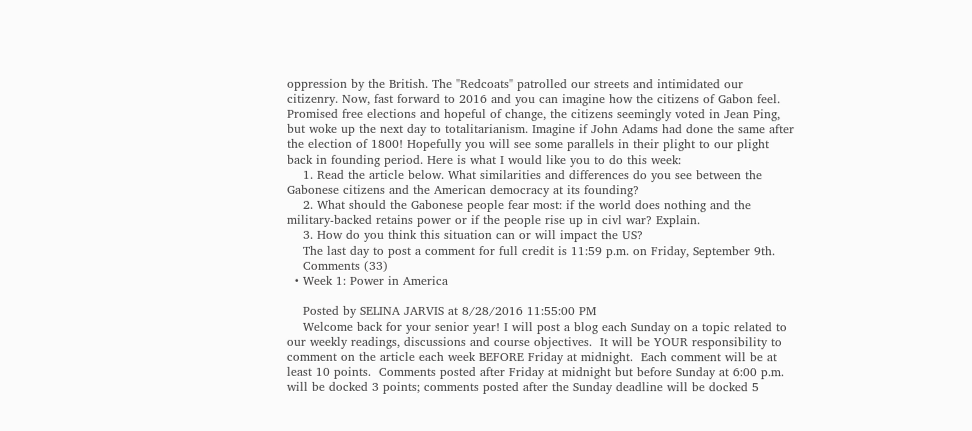oppression by the British. The "Redcoats" patrolled our streets and intimidated our citizenry. Now, fast forward to 2016 and you can imagine how the citizens of Gabon feel. Promised free elections and hopeful of change, the citizens seemingly voted in Jean Ping, but woke up the next day to totalitarianism. Imagine if John Adams had done the same after the election of 1800! Hopefully you will see some parallels in their plight to our plight back in founding period. Here is what I would like you to do this week:
    1. Read the article below. What similarities and differences do you see between the Gabonese citizens and the American democracy at its founding?
    2. What should the Gabonese people fear most: if the world does nothing and the military-backed retains power or if the people rise up in civl war? Explain.
    3. How do you think this situation can or will impact the US?
    The last day to post a comment for full credit is 11:59 p.m. on Friday, September 9th.
    Comments (33)
  • Week 1: Power in America

    Posted by SELINA JARVIS at 8/28/2016 11:55:00 PM
    Welcome back for your senior year! I will post a blog each Sunday on a topic related to our weekly readings, discussions and course objectives.  It will be YOUR responsibility to comment on the article each week BEFORE Friday at midnight.  Each comment will be at least 10 points.  Comments posted after Friday at midnight but before Sunday at 6:00 p.m. will be docked 3 points; comments posted after the Sunday deadline will be docked 5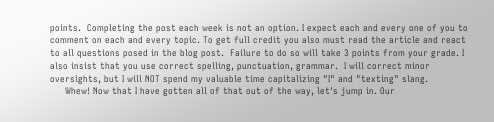points.  Completing the post each week is not an option. I expect each and every one of you to comment on each and every topic. To get full credit you also must read the article and react to all questions posed in the blog post.  Failure to do so will take 3 points from your grade. I also insist that you use correct spelling, punctuation, grammar.  I will correct minor oversights, but I will NOT spend my valuable time capitalizing "I" and "texting" slang.
     Whew! Now that I have gotten all of that out of the way, let's jump in. Our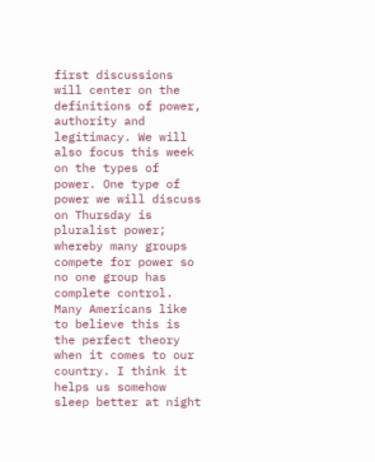first discussions will center on the definitions of power, authority and legitimacy. We will also focus this week on the types of power. One type of power we will discuss on Thursday is pluralist power; whereby many groups compete for power so no one group has complete control. Many Americans like to believe this is the perfect theory when it comes to our country. I think it helps us somehow sleep better at night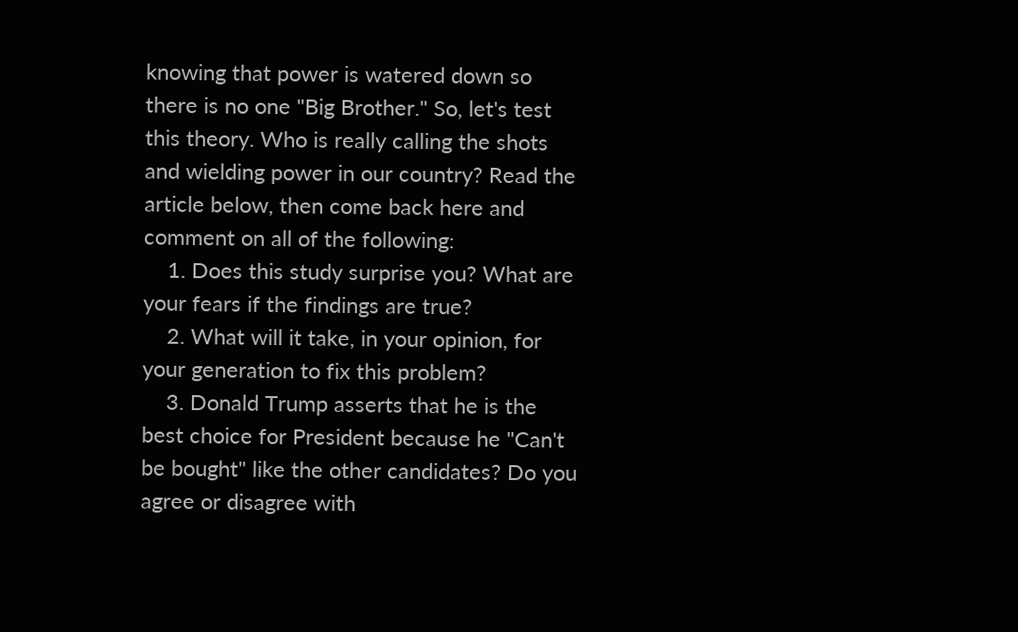knowing that power is watered down so there is no one "Big Brother." So, let's test this theory. Who is really calling the shots and wielding power in our country? Read the article below, then come back here and comment on all of the following:
    1. Does this study surprise you? What are your fears if the findings are true?
    2. What will it take, in your opinion, for your generation to fix this problem?
    3. Donald Trump asserts that he is the best choice for President because he "Can't be bought" like the other candidates? Do you agree or disagree with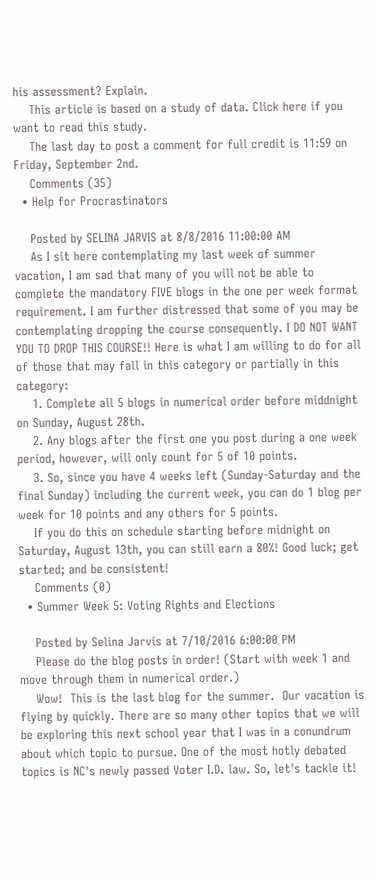his assessment? Explain.
    This article is based on a study of data. Click here if you want to read this study.
    The last day to post a comment for full credit is 11:59 on Friday, September 2nd.
    Comments (35)
  • Help for Procrastinators

    Posted by SELINA JARVIS at 8/8/2016 11:00:00 AM
    As I sit here contemplating my last week of summer vacation, I am sad that many of you will not be able to complete the mandatory FIVE blogs in the one per week format requirement. I am further distressed that some of you may be contemplating dropping the course consequently. I DO NOT WANT YOU TO DROP THIS COURSE!! Here is what I am willing to do for all of those that may fall in this category or partially in this category:
    1. Complete all 5 blogs in numerical order before middnight on Sunday, August 28th.
    2. Any blogs after the first one you post during a one week period, however, will only count for 5 of 10 points.
    3. So, since you have 4 weeks left (Sunday-Saturday and the final Sunday) including the current week, you can do 1 blog per week for 10 points and any others for 5 points.
    If you do this on schedule starting before midnight on Saturday, August 13th, you can still earn a 80%! Good luck; get started; and be consistent!
    Comments (0)
  • Summer Week 5: Voting Rights and Elections

    Posted by Selina Jarvis at 7/10/2016 6:00:00 PM
    Please do the blog posts in order! (Start with week 1 and move through them in numerical order.)
    Wow!  This is the last blog for the summer.  Our vacation is flying by quickly. There are so many other topics that we will be exploring this next school year that I was in a conundrum about which topic to pursue. One of the most hotly debated topics is NC's newly passed Voter I.D. law. So, let's tackle it!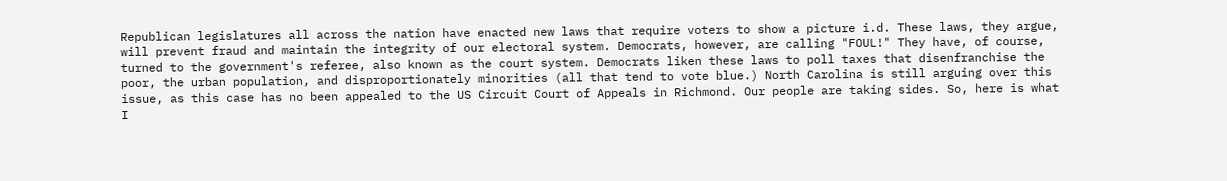Republican legislatures all across the nation have enacted new laws that require voters to show a picture i.d. These laws, they argue, will prevent fraud and maintain the integrity of our electoral system. Democrats, however, are calling "FOUL!" They have, of course, turned to the government's referee, also known as the court system. Democrats liken these laws to poll taxes that disenfranchise the poor, the urban population, and disproportionately minorities (all that tend to vote blue.) North Carolina is still arguing over this issue, as this case has no been appealed to the US Circuit Court of Appeals in Richmond. Our people are taking sides. So, here is what I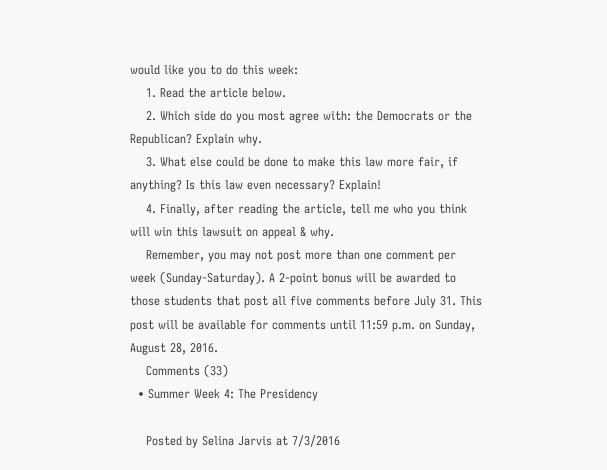would like you to do this week:
    1. Read the article below.
    2. Which side do you most agree with: the Democrats or the Republican? Explain why.
    3. What else could be done to make this law more fair, if anything? Is this law even necessary? Explain!
    4. Finally, after reading the article, tell me who you think will win this lawsuit on appeal & why.
    Remember, you may not post more than one comment per week (Sunday-Saturday). A 2-point bonus will be awarded to those students that post all five comments before July 31. This post will be available for comments until 11:59 p.m. on Sunday, August 28, 2016.
    Comments (33)
  • Summer Week 4: The Presidency

    Posted by Selina Jarvis at 7/3/2016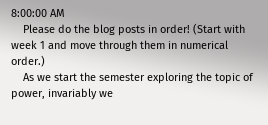8:00:00 AM
    Please do the blog posts in order! (Start with week 1 and move through them in numerical order.)
    As we start the semester exploring the topic of power, invariably we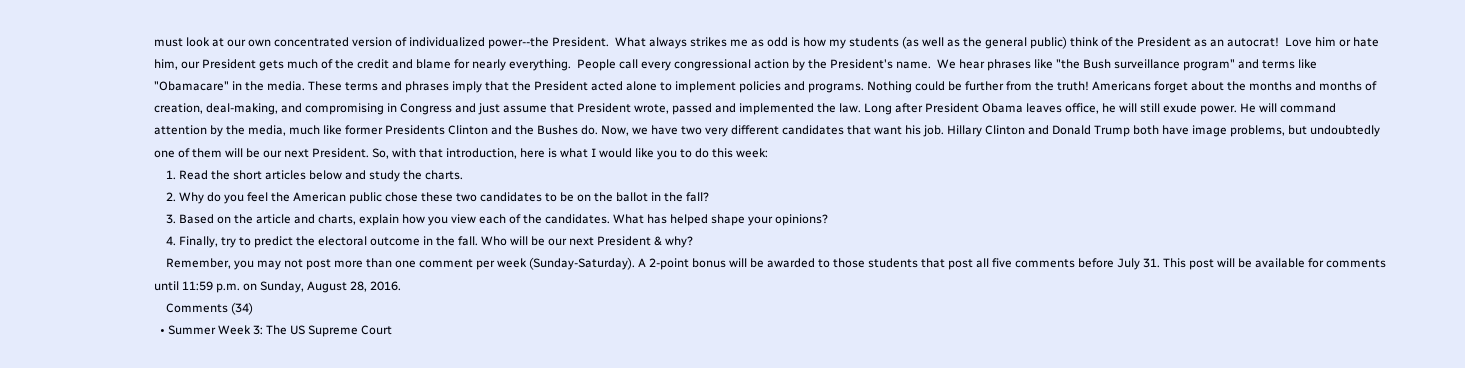must look at our own concentrated version of individualized power--the President.  What always strikes me as odd is how my students (as well as the general public) think of the President as an autocrat!  Love him or hate him, our President gets much of the credit and blame for nearly everything.  People call every congressional action by the President's name.  We hear phrases like "the Bush surveillance program" and terms like "Obamacare" in the media. These terms and phrases imply that the President acted alone to implement policies and programs. Nothing could be further from the truth! Americans forget about the months and months of creation, deal-making, and compromising in Congress and just assume that President wrote, passed and implemented the law. Long after President Obama leaves office, he will still exude power. He will command attention by the media, much like former Presidents Clinton and the Bushes do. Now, we have two very different candidates that want his job. Hillary Clinton and Donald Trump both have image problems, but undoubtedly one of them will be our next President. So, with that introduction, here is what I would like you to do this week:
    1. Read the short articles below and study the charts.
    2. Why do you feel the American public chose these two candidates to be on the ballot in the fall?
    3. Based on the article and charts, explain how you view each of the candidates. What has helped shape your opinions?
    4. Finally, try to predict the electoral outcome in the fall. Who will be our next President & why?
    Remember, you may not post more than one comment per week (Sunday-Saturday). A 2-point bonus will be awarded to those students that post all five comments before July 31. This post will be available for comments until 11:59 p.m. on Sunday, August 28, 2016.
    Comments (34)
  • Summer Week 3: The US Supreme Court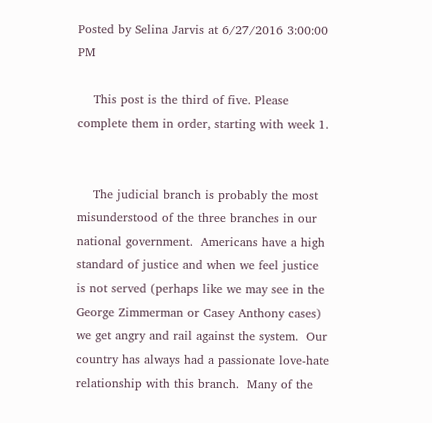Posted by Selina Jarvis at 6/27/2016 3:00:00 PM

    This post is the third of five. Please complete them in order, starting with week 1.


    The judicial branch is probably the most misunderstood of the three branches in our national government.  Americans have a high standard of justice and when we feel justice is not served (perhaps like we may see in the George Zimmerman or Casey Anthony cases) we get angry and rail against the system.  Our country has always had a passionate love-hate relationship with this branch.  Many of the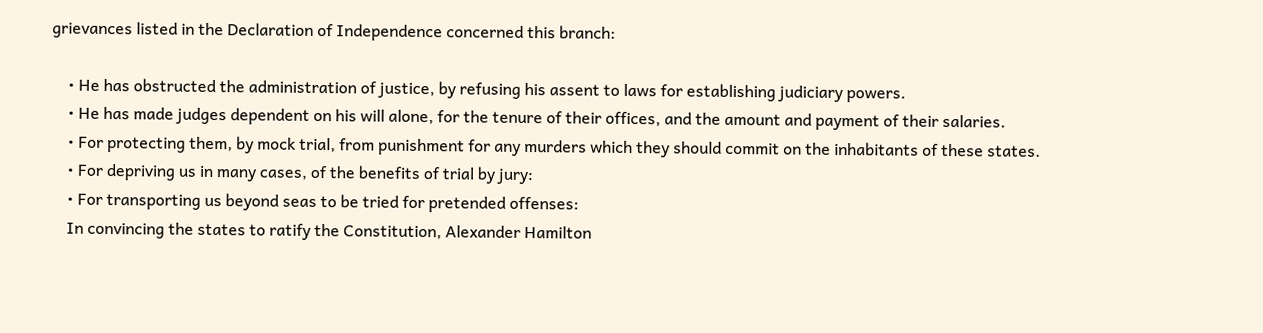grievances listed in the Declaration of Independence concerned this branch:

    • He has obstructed the administration of justice, by refusing his assent to laws for establishing judiciary powers.
    • He has made judges dependent on his will alone, for the tenure of their offices, and the amount and payment of their salaries.
    • For protecting them, by mock trial, from punishment for any murders which they should commit on the inhabitants of these states.
    • For depriving us in many cases, of the benefits of trial by jury:
    • For transporting us beyond seas to be tried for pretended offenses:
    In convincing the states to ratify the Constitution, Alexander Hamilton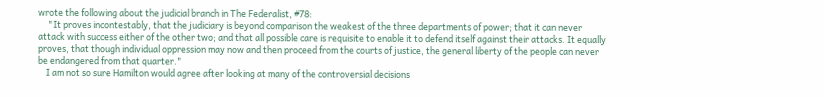wrote the following about the judicial branch in The Federalist, #78:
     "It proves incontestably, that the judiciary is beyond comparison the weakest of the three departments of power; that it can never attack with success either of the other two; and that all possible care is requisite to enable it to defend itself against their attacks. It equally proves, that though individual oppression may now and then proceed from the courts of justice, the general liberty of the people can never be endangered from that quarter."
    I am not so sure Hamilton would agree after looking at many of the controversial decisions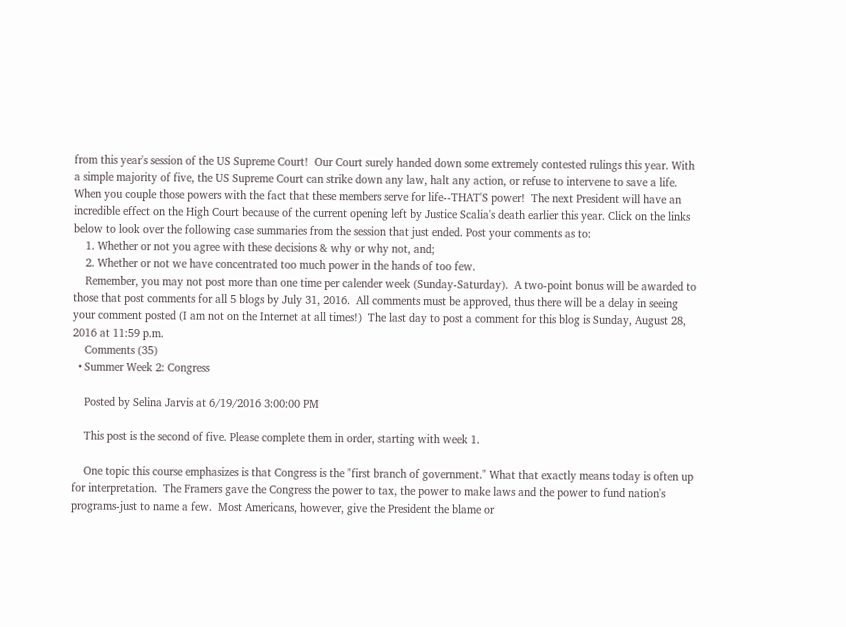from this year's session of the US Supreme Court!  Our Court surely handed down some extremely contested rulings this year. With a simple majority of five, the US Supreme Court can strike down any law, halt any action, or refuse to intervene to save a life.  When you couple those powers with the fact that these members serve for life--THAT'S power!  The next President will have an incredible effect on the High Court because of the current opening left by Justice Scalia's death earlier this year. Click on the links below to look over the following case summaries from the session that just ended. Post your comments as to:
    1. Whether or not you agree with these decisions & why or why not, and;
    2. Whether or not we have concentrated too much power in the hands of too few.
    Remember, you may not post more than one time per calender week (Sunday-Saturday).  A two-point bonus will be awarded to those that post comments for all 5 blogs by July 31, 2016.  All comments must be approved, thus there will be a delay in seeing your comment posted (I am not on the Internet at all times!)  The last day to post a comment for this blog is Sunday, August 28, 2016 at 11:59 p.m.
    Comments (35)
  • Summer Week 2: Congress

    Posted by Selina Jarvis at 6/19/2016 3:00:00 PM

    This post is the second of five. Please complete them in order, starting with week 1.

    One topic this course emphasizes is that Congress is the "first branch of government." What that exactly means today is often up for interpretation.  The Framers gave the Congress the power to tax, the power to make laws and the power to fund nation's programs-just to name a few.  Most Americans, however, give the President the blame or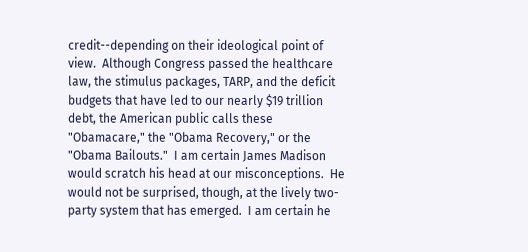credit--depending on their ideological point of view.  Although Congress passed the healthcare law, the stimulus packages, TARP, and the deficit budgets that have led to our nearly $19 trillion debt, the American public calls these "Obamacare," the "Obama Recovery," or the "Obama Bailouts."  I am certain James Madison would scratch his head at our misconceptions.  He would not be surprised, though, at the lively two-party system that has emerged.  I am certain he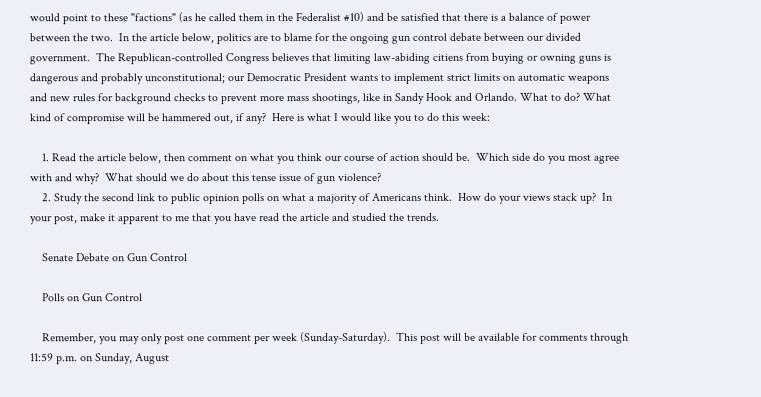would point to these "factions" (as he called them in the Federalist #10) and be satisfied that there is a balance of power between the two.  In the article below, politics are to blame for the ongoing gun control debate between our divided government.  The Republican-controlled Congress believes that limiting law-abiding citiens from buying or owning guns is dangerous and probably unconstitutional; our Democratic President wants to implement strict limits on automatic weapons and new rules for background checks to prevent more mass shootings, like in Sandy Hook and Orlando. What to do? What kind of compromise will be hammered out, if any?  Here is what I would like you to do this week:

    1. Read the article below, then comment on what you think our course of action should be.  Which side do you most agree with and why?  What should we do about this tense issue of gun violence?
    2. Study the second link to public opinion polls on what a majority of Americans think.  How do your views stack up?  In your post, make it apparent to me that you have read the article and studied the trends.

    Senate Debate on Gun Control

    Polls on Gun Control

    Remember, you may only post one comment per week (Sunday-Saturday).  This post will be available for comments through 11:59 p.m. on Sunday, August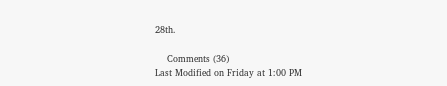28th.

    Comments (36)
Last Modified on Friday at 1:00 PM